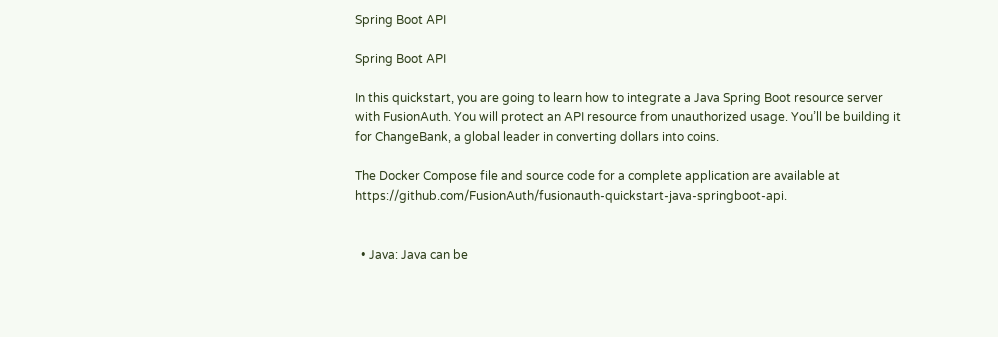Spring Boot API

Spring Boot API

In this quickstart, you are going to learn how to integrate a Java Spring Boot resource server with FusionAuth. You will protect an API resource from unauthorized usage. You’ll be building it for ChangeBank, a global leader in converting dollars into coins.

The Docker Compose file and source code for a complete application are available at https://github.com/FusionAuth/fusionauth-quickstart-java-springboot-api.


  • Java: Java can be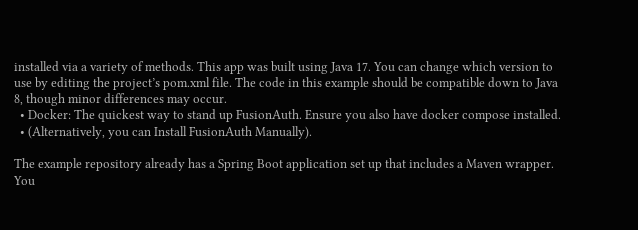installed via a variety of methods. This app was built using Java 17. You can change which version to use by editing the project’s pom.xml file. The code in this example should be compatible down to Java 8, though minor differences may occur.
  • Docker: The quickest way to stand up FusionAuth. Ensure you also have docker compose installed.
  • (Alternatively, you can Install FusionAuth Manually).

The example repository already has a Spring Boot application set up that includes a Maven wrapper. You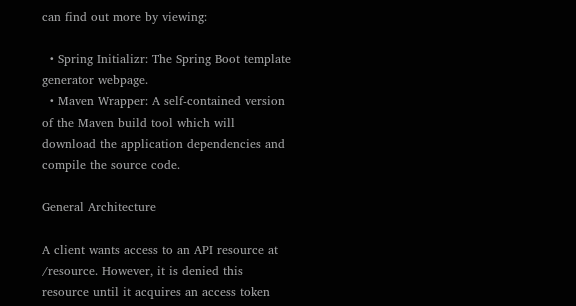can find out more by viewing:

  • Spring Initializr: The Spring Boot template generator webpage.
  • Maven Wrapper: A self-contained version of the Maven build tool which will download the application dependencies and compile the source code.

General Architecture

A client wants access to an API resource at /resource. However, it is denied this resource until it acquires an access token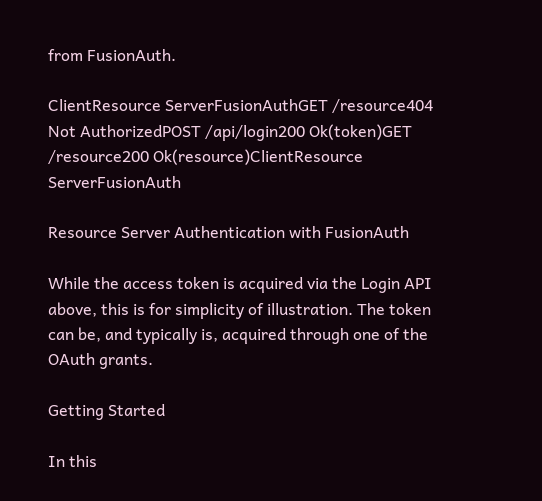from FusionAuth.

ClientResource ServerFusionAuthGET /resource404 Not AuthorizedPOST /api/login200 Ok(token)GET /resource200 Ok(resource)ClientResource ServerFusionAuth

Resource Server Authentication with FusionAuth

While the access token is acquired via the Login API above, this is for simplicity of illustration. The token can be, and typically is, acquired through one of the OAuth grants.

Getting Started

In this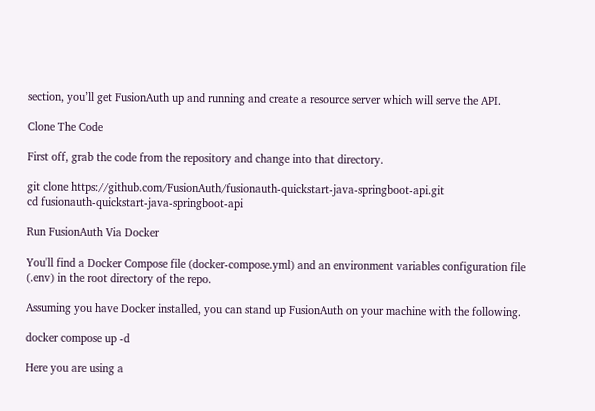section, you’ll get FusionAuth up and running and create a resource server which will serve the API.

Clone The Code

First off, grab the code from the repository and change into that directory.

git clone https://github.com/FusionAuth/fusionauth-quickstart-java-springboot-api.git
cd fusionauth-quickstart-java-springboot-api

Run FusionAuth Via Docker

You'll find a Docker Compose file (docker-compose.yml) and an environment variables configuration file (.env) in the root directory of the repo.

Assuming you have Docker installed, you can stand up FusionAuth on your machine with the following.

docker compose up -d

Here you are using a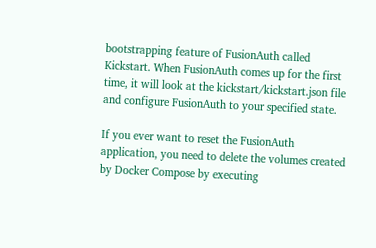bootstrapping feature of FusionAuth called Kickstart. When FusionAuth comes up for the first time, it will look at the kickstart/kickstart.json file and configure FusionAuth to your specified state.

If you ever want to reset the FusionAuth application, you need to delete the volumes created by Docker Compose by executing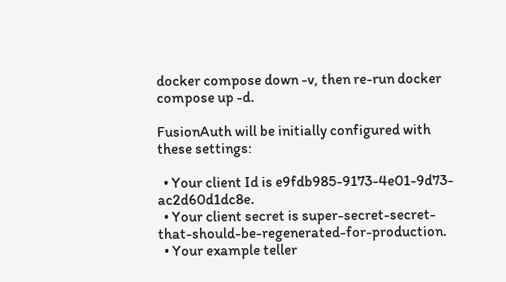docker compose down -v, then re-run docker compose up -d.

FusionAuth will be initially configured with these settings:

  • Your client Id is e9fdb985-9173-4e01-9d73-ac2d60d1dc8e.
  • Your client secret is super-secret-secret-that-should-be-regenerated-for-production.
  • Your example teller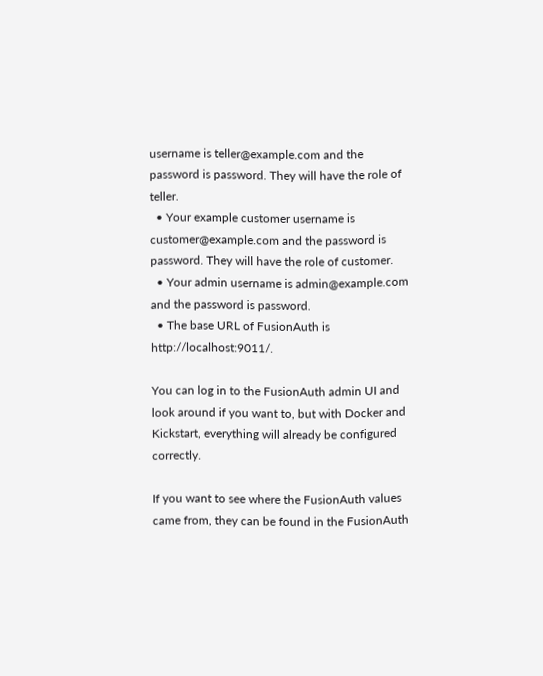username is teller@example.com and the password is password. They will have the role of teller.
  • Your example customer username is customer@example.com and the password is password. They will have the role of customer.
  • Your admin username is admin@example.com and the password is password.
  • The base URL of FusionAuth is http://localhost:9011/.

You can log in to the FusionAuth admin UI and look around if you want to, but with Docker and Kickstart, everything will already be configured correctly.

If you want to see where the FusionAuth values came from, they can be found in the FusionAuth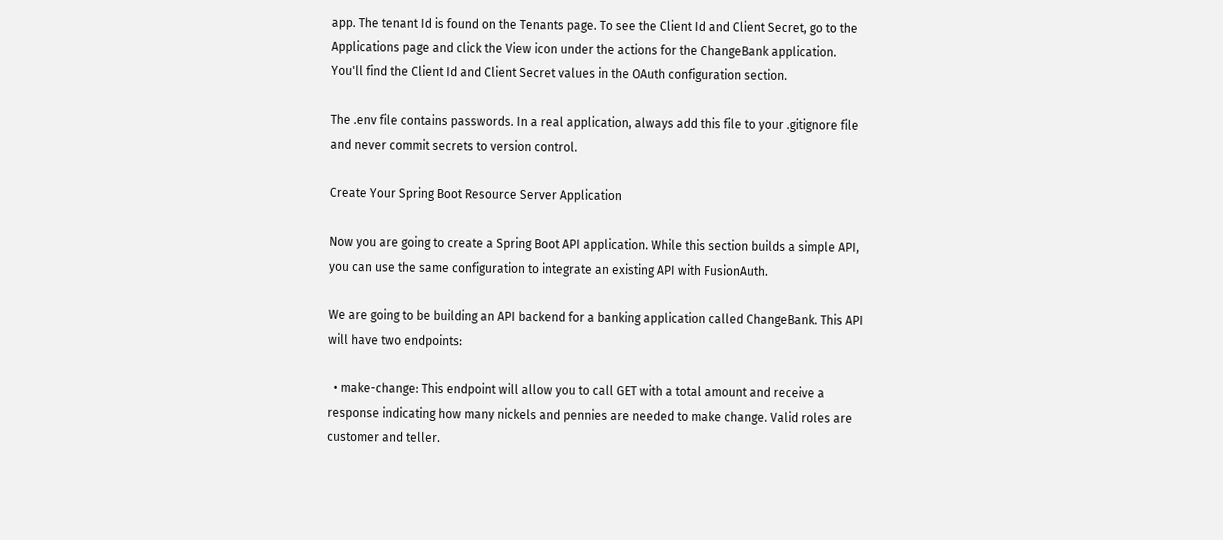app. The tenant Id is found on the Tenants page. To see the Client Id and Client Secret, go to the Applications page and click the View icon under the actions for the ChangeBank application. You'll find the Client Id and Client Secret values in the OAuth configuration section.

The .env file contains passwords. In a real application, always add this file to your .gitignore file and never commit secrets to version control.

Create Your Spring Boot Resource Server Application

Now you are going to create a Spring Boot API application. While this section builds a simple API, you can use the same configuration to integrate an existing API with FusionAuth.

We are going to be building an API backend for a banking application called ChangeBank. This API will have two endpoints:

  • make-change: This endpoint will allow you to call GET with a total amount and receive a response indicating how many nickels and pennies are needed to make change. Valid roles are customer and teller.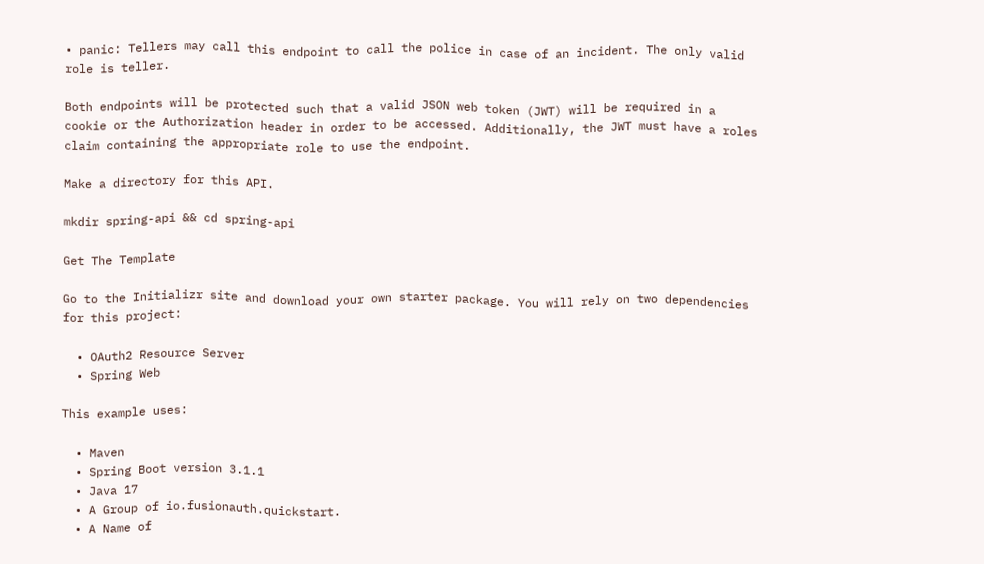• panic: Tellers may call this endpoint to call the police in case of an incident. The only valid role is teller.

Both endpoints will be protected such that a valid JSON web token (JWT) will be required in a cookie or the Authorization header in order to be accessed. Additionally, the JWT must have a roles claim containing the appropriate role to use the endpoint.

Make a directory for this API.

mkdir spring-api && cd spring-api

Get The Template

Go to the Initializr site and download your own starter package. You will rely on two dependencies for this project:

  • OAuth2 Resource Server
  • Spring Web

This example uses:

  • Maven
  • Spring Boot version 3.1.1
  • Java 17
  • A Group of io.fusionauth.quickstart.
  • A Name of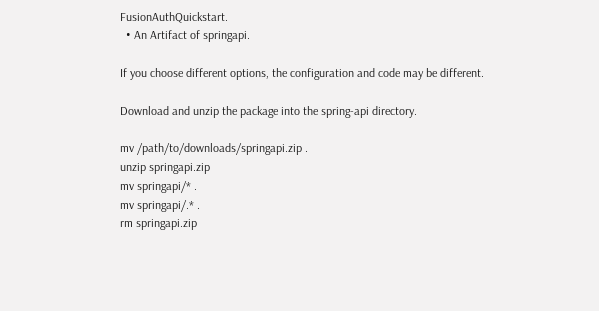FusionAuthQuickstart.
  • An Artifact of springapi.

If you choose different options, the configuration and code may be different.

Download and unzip the package into the spring-api directory.

mv /path/to/downloads/springapi.zip .
unzip springapi.zip
mv springapi/* .
mv springapi/.* .
rm springapi.zip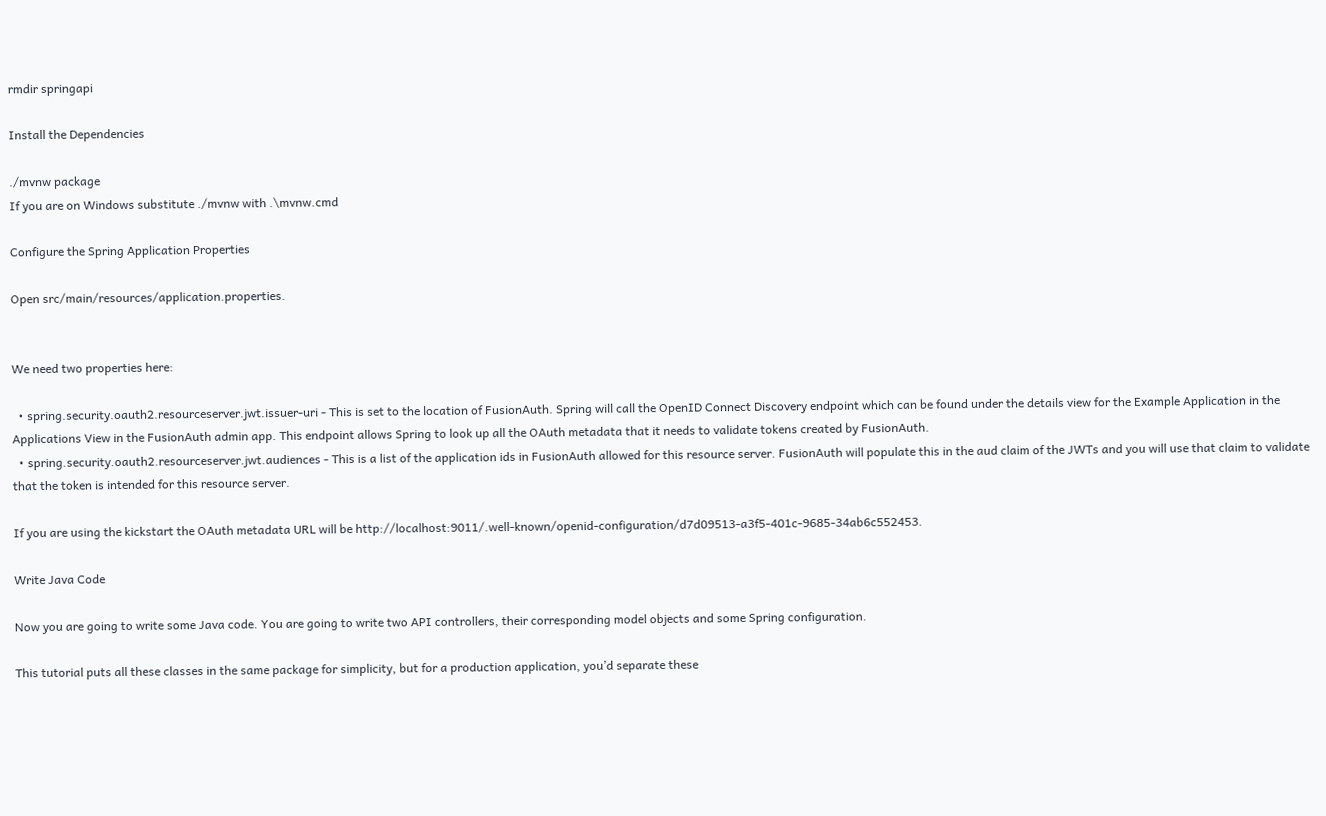rmdir springapi

Install the Dependencies

./mvnw package
If you are on Windows substitute ./mvnw with .\mvnw.cmd

Configure the Spring Application Properties

Open src/main/resources/application.properties.


We need two properties here:

  • spring.security.oauth2.resourceserver.jwt.issuer-uri - This is set to the location of FusionAuth. Spring will call the OpenID Connect Discovery endpoint which can be found under the details view for the Example Application in the Applications View in the FusionAuth admin app. This endpoint allows Spring to look up all the OAuth metadata that it needs to validate tokens created by FusionAuth.
  • spring.security.oauth2.resourceserver.jwt.audiences - This is a list of the application ids in FusionAuth allowed for this resource server. FusionAuth will populate this in the aud claim of the JWTs and you will use that claim to validate that the token is intended for this resource server.

If you are using the kickstart the OAuth metadata URL will be http://localhost:9011/.well-known/openid-configuration/d7d09513-a3f5-401c-9685-34ab6c552453.

Write Java Code

Now you are going to write some Java code. You are going to write two API controllers, their corresponding model objects and some Spring configuration.

This tutorial puts all these classes in the same package for simplicity, but for a production application, you’d separate these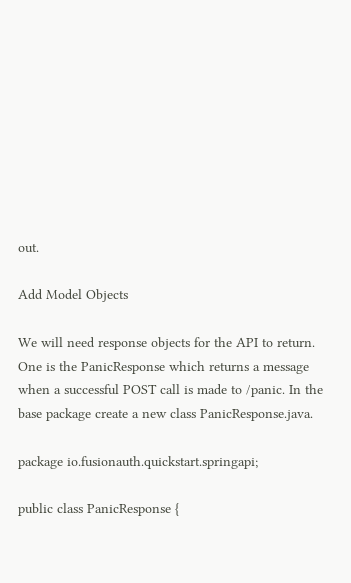out.

Add Model Objects

We will need response objects for the API to return. One is the PanicResponse which returns a message when a successful POST call is made to /panic. In the base package create a new class PanicResponse.java.

package io.fusionauth.quickstart.springapi;

public class PanicResponse {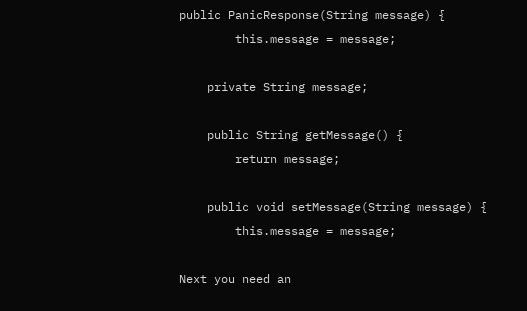public PanicResponse(String message) {
        this.message = message;

    private String message;

    public String getMessage() {
        return message;

    public void setMessage(String message) {
        this.message = message;

Next you need an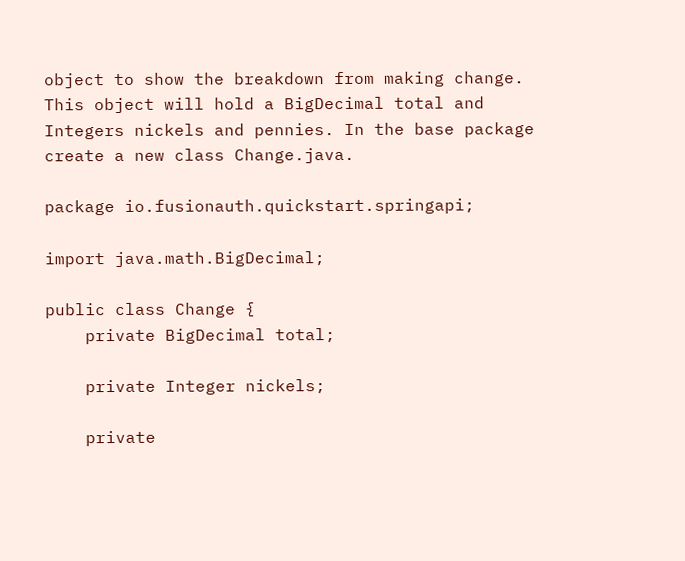object to show the breakdown from making change. This object will hold a BigDecimal total and Integers nickels and pennies. In the base package create a new class Change.java.

package io.fusionauth.quickstart.springapi;

import java.math.BigDecimal;

public class Change {
    private BigDecimal total;

    private Integer nickels;

    private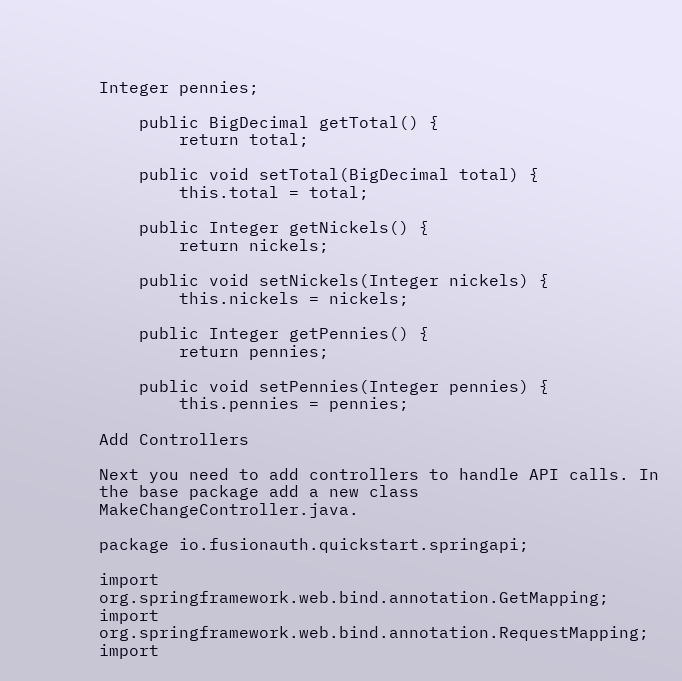Integer pennies;

    public BigDecimal getTotal() {
        return total;

    public void setTotal(BigDecimal total) {
        this.total = total;

    public Integer getNickels() {
        return nickels;

    public void setNickels(Integer nickels) {
        this.nickels = nickels;

    public Integer getPennies() {
        return pennies;

    public void setPennies(Integer pennies) {
        this.pennies = pennies;

Add Controllers

Next you need to add controllers to handle API calls. In the base package add a new class MakeChangeController.java.

package io.fusionauth.quickstart.springapi;

import org.springframework.web.bind.annotation.GetMapping;
import org.springframework.web.bind.annotation.RequestMapping;
import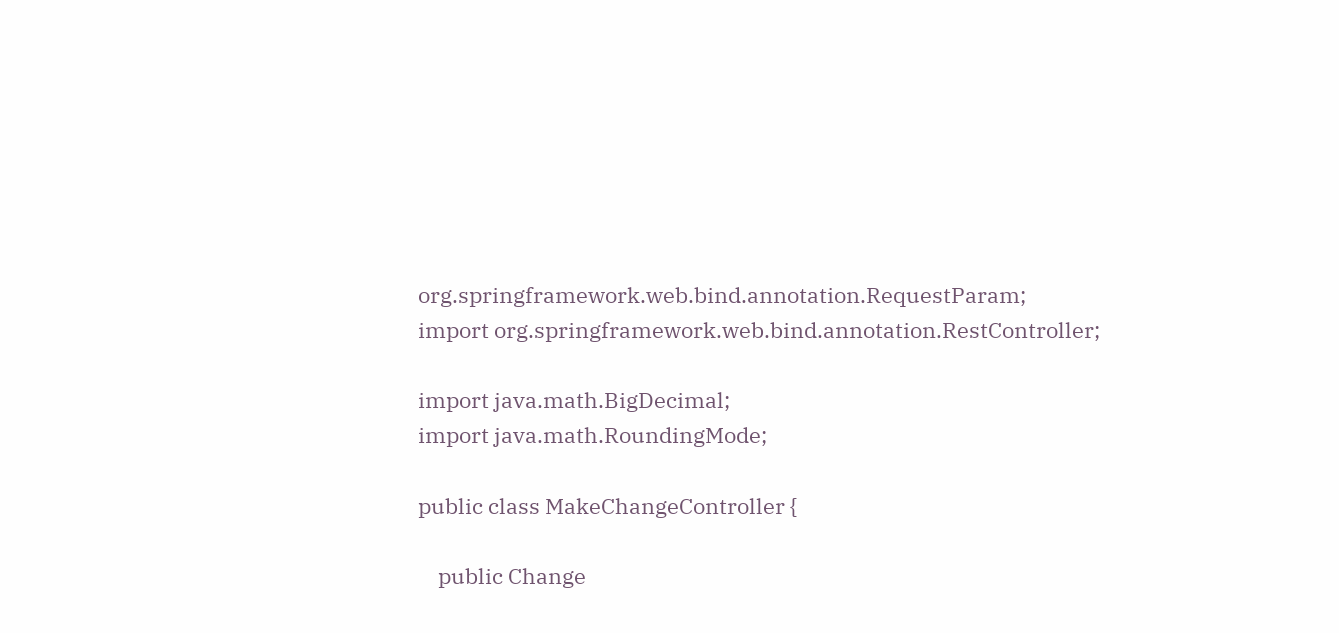org.springframework.web.bind.annotation.RequestParam;
import org.springframework.web.bind.annotation.RestController;

import java.math.BigDecimal;
import java.math.RoundingMode;

public class MakeChangeController {

    public Change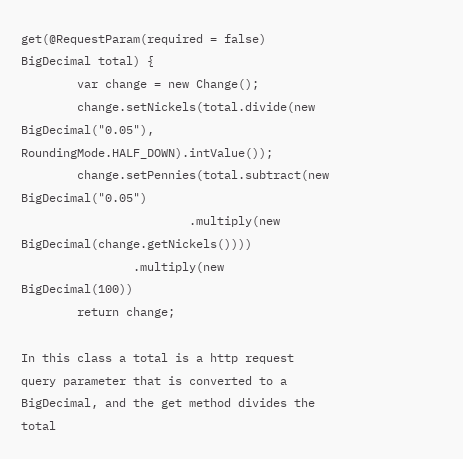get(@RequestParam(required = false) BigDecimal total) {
        var change = new Change();
        change.setNickels(total.divide(new BigDecimal("0.05"), RoundingMode.HALF_DOWN).intValue());
        change.setPennies(total.subtract(new BigDecimal("0.05")
                        .multiply(new BigDecimal(change.getNickels())))
                .multiply(new BigDecimal(100))
        return change;

In this class a total is a http request query parameter that is converted to a BigDecimal, and the get method divides the total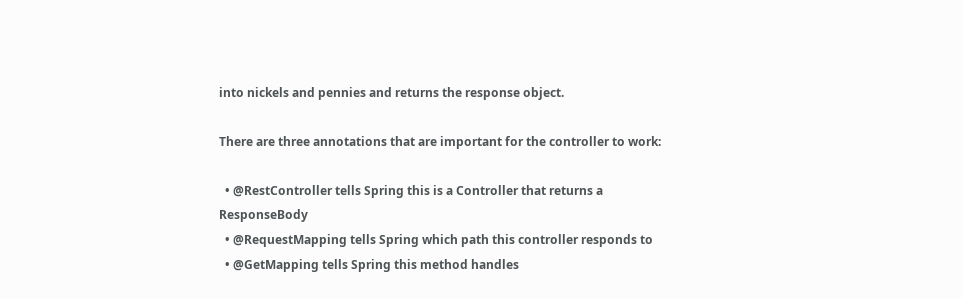into nickels and pennies and returns the response object.

There are three annotations that are important for the controller to work:

  • @RestController tells Spring this is a Controller that returns a ResponseBody
  • @RequestMapping tells Spring which path this controller responds to
  • @GetMapping tells Spring this method handles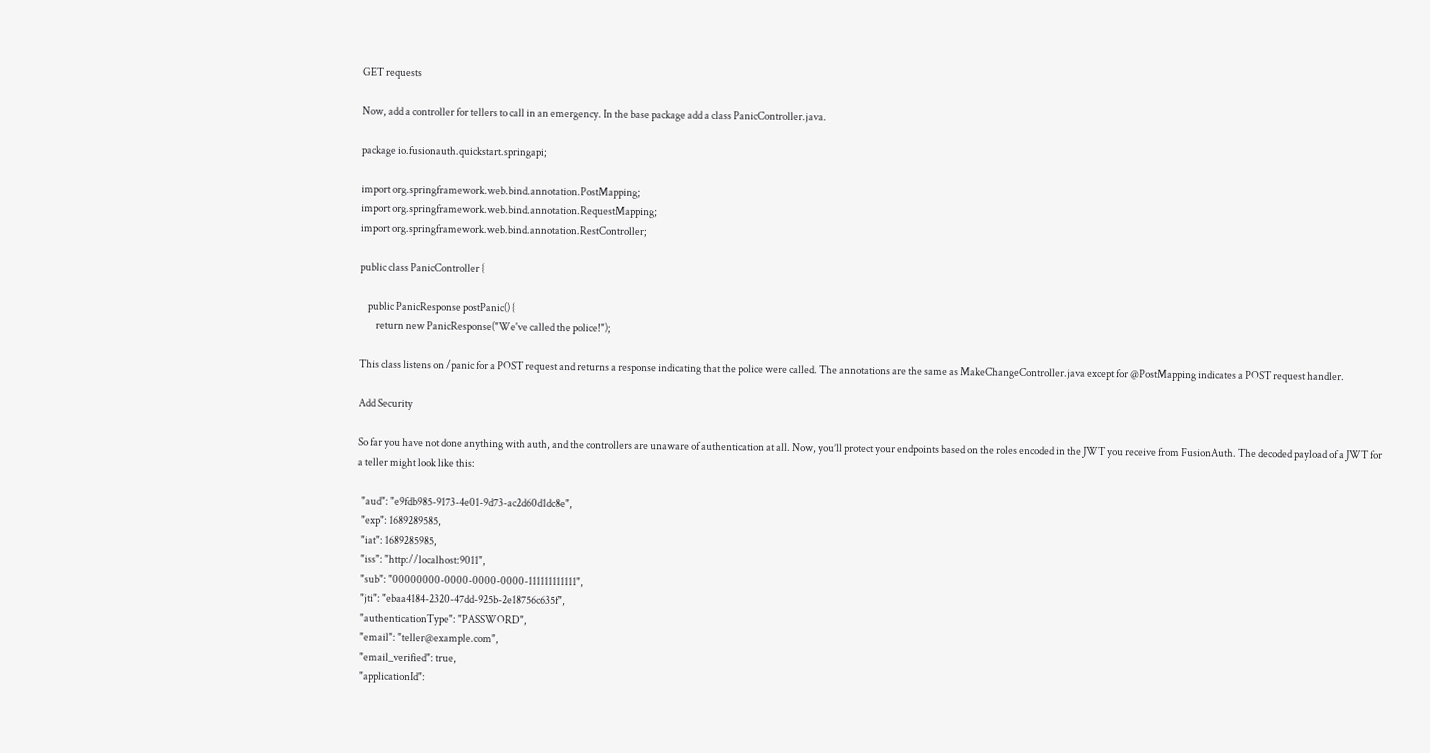GET requests

Now, add a controller for tellers to call in an emergency. In the base package add a class PanicController.java.

package io.fusionauth.quickstart.springapi;

import org.springframework.web.bind.annotation.PostMapping;
import org.springframework.web.bind.annotation.RequestMapping;
import org.springframework.web.bind.annotation.RestController;

public class PanicController {

    public PanicResponse postPanic() {
        return new PanicResponse("We've called the police!");

This class listens on /panic for a POST request and returns a response indicating that the police were called. The annotations are the same as MakeChangeController.java except for @PostMapping indicates a POST request handler.

Add Security

So far you have not done anything with auth, and the controllers are unaware of authentication at all. Now, you’ll protect your endpoints based on the roles encoded in the JWT you receive from FusionAuth. The decoded payload of a JWT for a teller might look like this:

  "aud": "e9fdb985-9173-4e01-9d73-ac2d60d1dc8e",
  "exp": 1689289585,
  "iat": 1689285985,
  "iss": "http://localhost:9011",
  "sub": "00000000-0000-0000-0000-111111111111",
  "jti": "ebaa4184-2320-47dd-925b-2e18756c635f",
  "authenticationType": "PASSWORD",
  "email": "teller@example.com",
  "email_verified": true,
  "applicationId":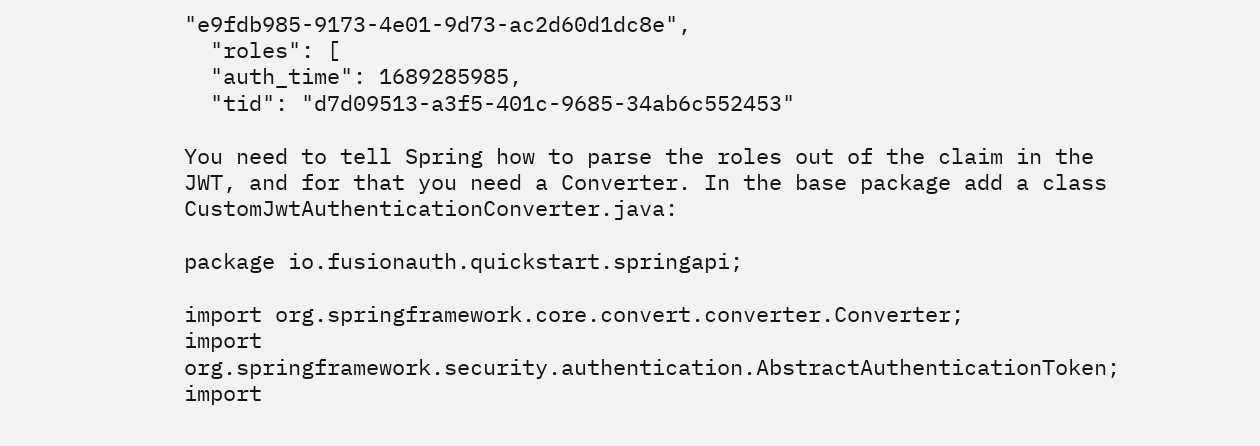"e9fdb985-9173-4e01-9d73-ac2d60d1dc8e",
  "roles": [
  "auth_time": 1689285985,
  "tid": "d7d09513-a3f5-401c-9685-34ab6c552453"

You need to tell Spring how to parse the roles out of the claim in the JWT, and for that you need a Converter. In the base package add a class CustomJwtAuthenticationConverter.java:

package io.fusionauth.quickstart.springapi;

import org.springframework.core.convert.converter.Converter;
import org.springframework.security.authentication.AbstractAuthenticationToken;
import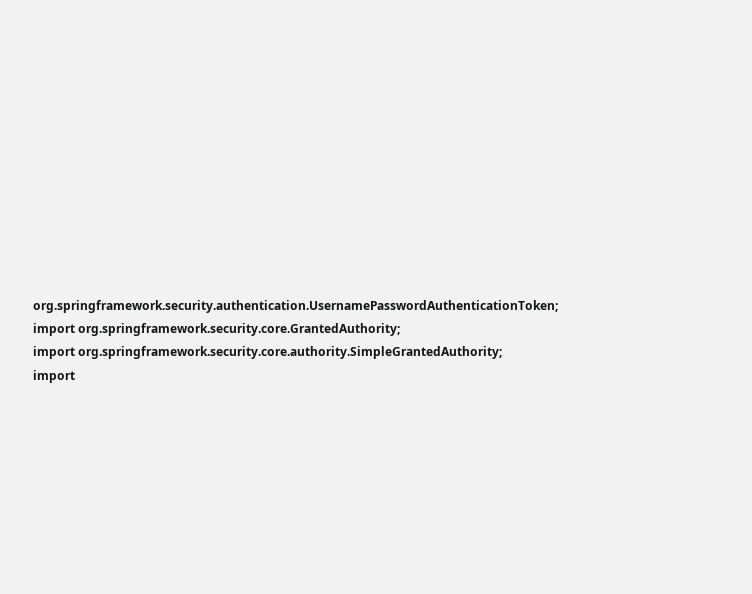org.springframework.security.authentication.UsernamePasswordAuthenticationToken;
import org.springframework.security.core.GrantedAuthority;
import org.springframework.security.core.authority.SimpleGrantedAuthority;
import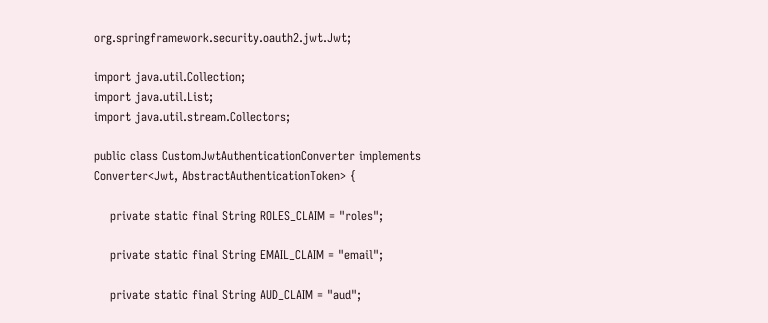org.springframework.security.oauth2.jwt.Jwt;

import java.util.Collection;
import java.util.List;
import java.util.stream.Collectors;

public class CustomJwtAuthenticationConverter implements Converter<Jwt, AbstractAuthenticationToken> {

    private static final String ROLES_CLAIM = "roles";

    private static final String EMAIL_CLAIM = "email";

    private static final String AUD_CLAIM = "aud";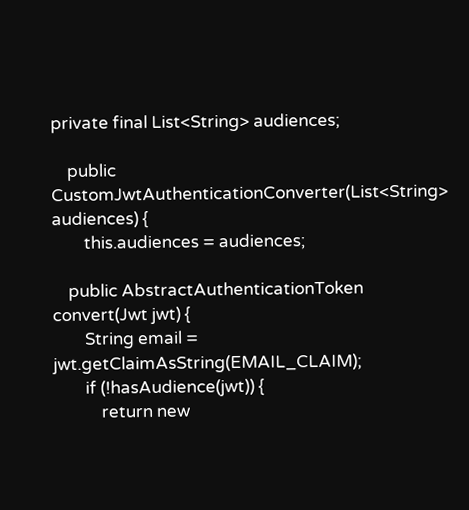private final List<String> audiences;

    public CustomJwtAuthenticationConverter(List<String> audiences) {
        this.audiences = audiences;

    public AbstractAuthenticationToken convert(Jwt jwt) {
        String email = jwt.getClaimAsString(EMAIL_CLAIM);
        if (!hasAudience(jwt)) {
            return new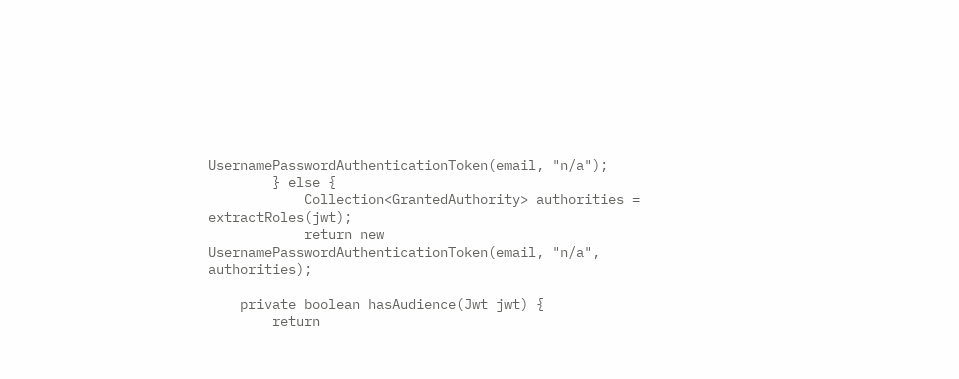UsernamePasswordAuthenticationToken(email, "n/a");
        } else {
            Collection<GrantedAuthority> authorities = extractRoles(jwt);
            return new UsernamePasswordAuthenticationToken(email, "n/a", authorities);

    private boolean hasAudience(Jwt jwt) {
        return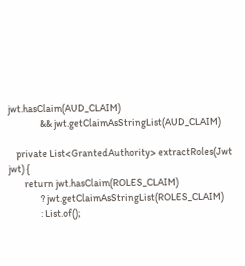jwt.hasClaim(AUD_CLAIM)
                && jwt.getClaimAsStringList(AUD_CLAIM)

    private List<GrantedAuthority> extractRoles(Jwt jwt) {
        return jwt.hasClaim(ROLES_CLAIM)
                ? jwt.getClaimAsStringList(ROLES_CLAIM)
                : List.of();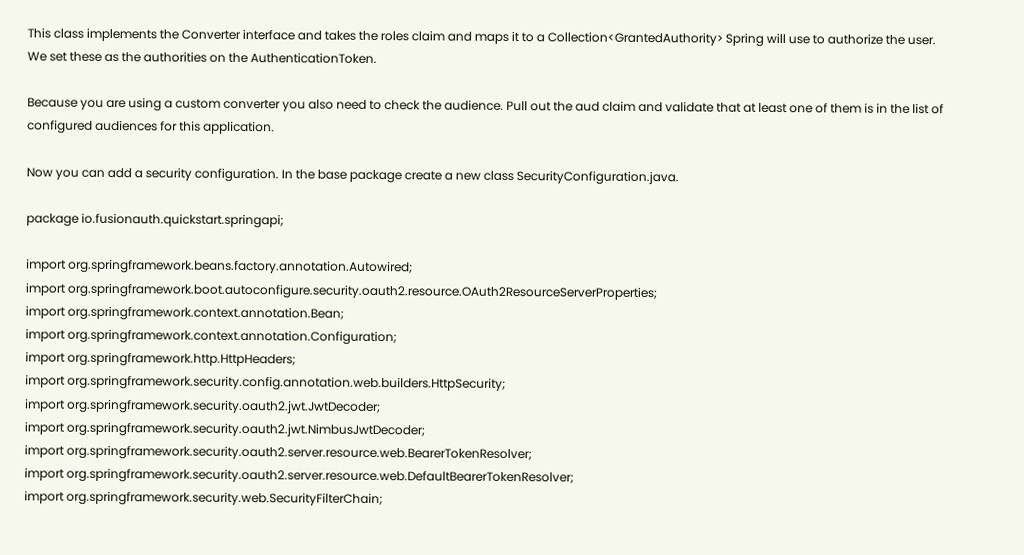This class implements the Converter interface and takes the roles claim and maps it to a Collection<GrantedAuthority> Spring will use to authorize the user. We set these as the authorities on the AuthenticationToken.

Because you are using a custom converter you also need to check the audience. Pull out the aud claim and validate that at least one of them is in the list of configured audiences for this application.

Now you can add a security configuration. In the base package create a new class SecurityConfiguration.java.

package io.fusionauth.quickstart.springapi;

import org.springframework.beans.factory.annotation.Autowired;
import org.springframework.boot.autoconfigure.security.oauth2.resource.OAuth2ResourceServerProperties;
import org.springframework.context.annotation.Bean;
import org.springframework.context.annotation.Configuration;
import org.springframework.http.HttpHeaders;
import org.springframework.security.config.annotation.web.builders.HttpSecurity;
import org.springframework.security.oauth2.jwt.JwtDecoder;
import org.springframework.security.oauth2.jwt.NimbusJwtDecoder;
import org.springframework.security.oauth2.server.resource.web.BearerTokenResolver;
import org.springframework.security.oauth2.server.resource.web.DefaultBearerTokenResolver;
import org.springframework.security.web.SecurityFilterChain;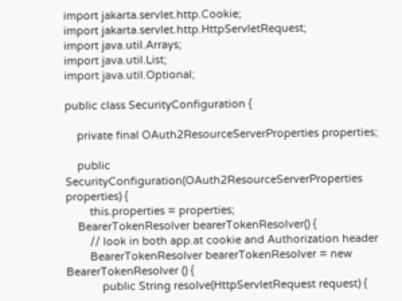import jakarta.servlet.http.Cookie;
import jakarta.servlet.http.HttpServletRequest;
import java.util.Arrays;
import java.util.List;
import java.util.Optional;

public class SecurityConfiguration {

    private final OAuth2ResourceServerProperties properties;

    public SecurityConfiguration(OAuth2ResourceServerProperties properties) {
        this.properties = properties;
    BearerTokenResolver bearerTokenResolver() {
        // look in both app.at cookie and Authorization header
        BearerTokenResolver bearerTokenResolver = new BearerTokenResolver () {
            public String resolve(HttpServletRequest request) {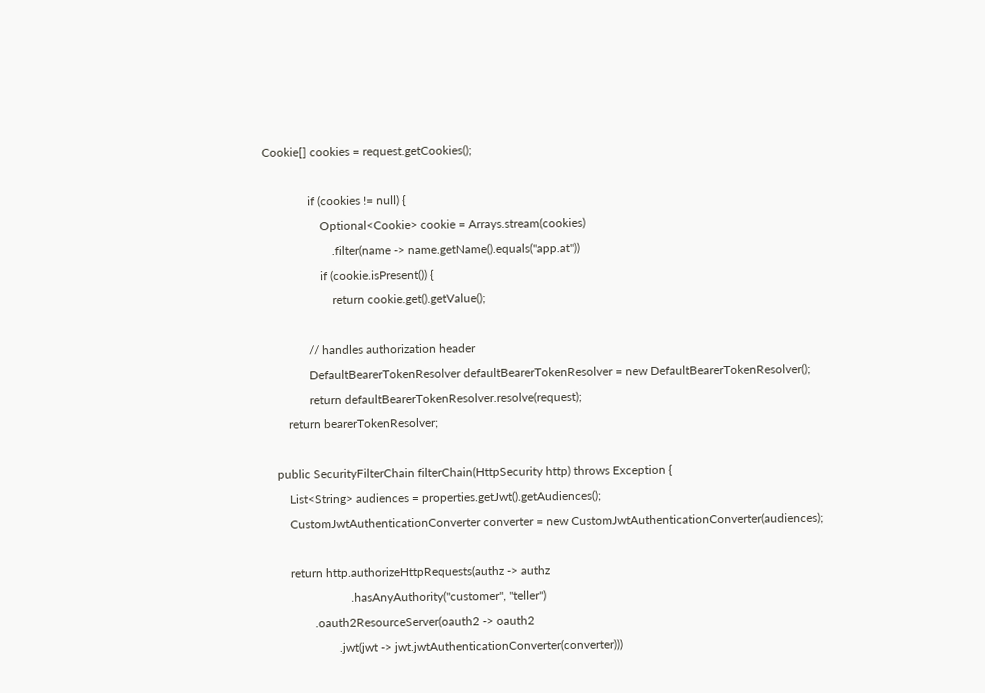Cookie[] cookies = request.getCookies();

               if (cookies != null) {
                   Optional<Cookie> cookie = Arrays.stream(cookies)
                       .filter(name -> name.getName().equals("app.at"))
                   if (cookie.isPresent()) {
                       return cookie.get().getValue();

               // handles authorization header
               DefaultBearerTokenResolver defaultBearerTokenResolver = new DefaultBearerTokenResolver();
               return defaultBearerTokenResolver.resolve(request);
        return bearerTokenResolver;

    public SecurityFilterChain filterChain(HttpSecurity http) throws Exception {
        List<String> audiences = properties.getJwt().getAudiences();
        CustomJwtAuthenticationConverter converter = new CustomJwtAuthenticationConverter(audiences);

        return http.authorizeHttpRequests(authz -> authz
                            .hasAnyAuthority("customer", "teller")
                .oauth2ResourceServer(oauth2 -> oauth2
                        .jwt(jwt -> jwt.jwtAuthenticationConverter(converter)))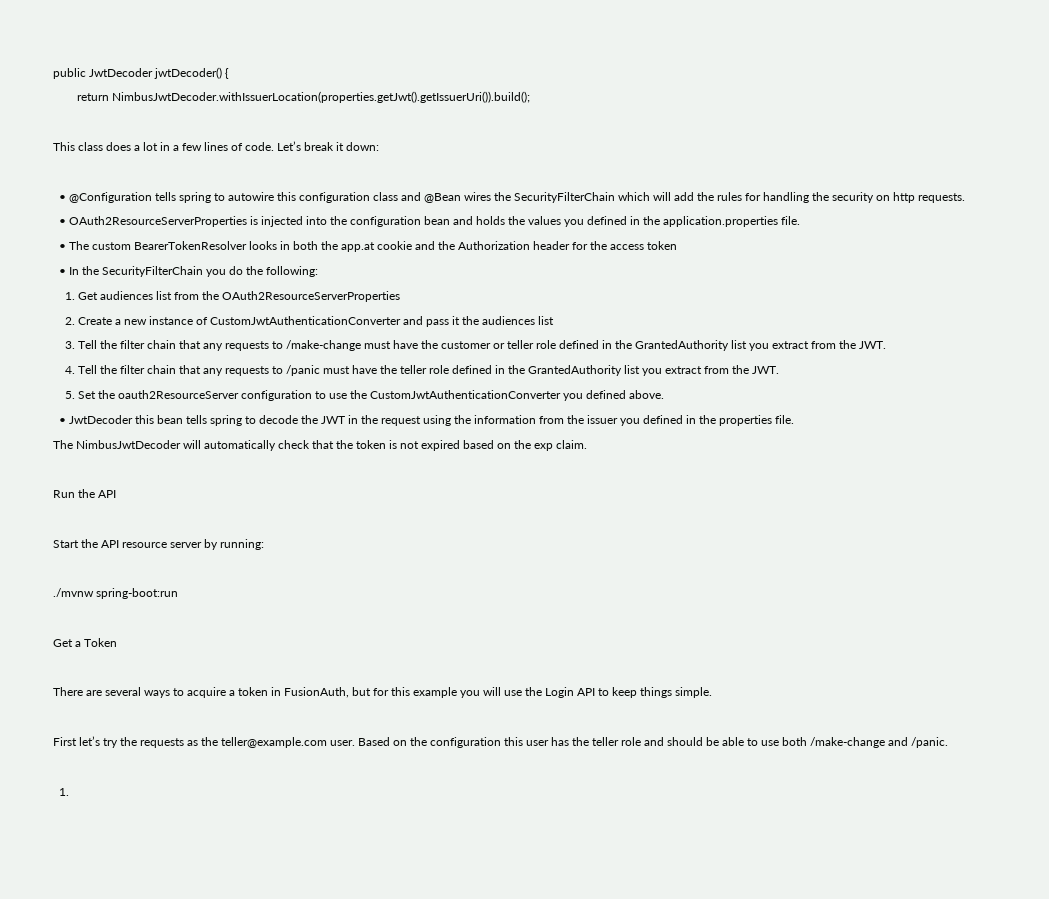public JwtDecoder jwtDecoder() {
        return NimbusJwtDecoder.withIssuerLocation(properties.getJwt().getIssuerUri()).build();

This class does a lot in a few lines of code. Let’s break it down:

  • @Configuration tells spring to autowire this configuration class and @Bean wires the SecurityFilterChain which will add the rules for handling the security on http requests.
  • OAuth2ResourceServerProperties is injected into the configuration bean and holds the values you defined in the application.properties file.
  • The custom BearerTokenResolver looks in both the app.at cookie and the Authorization header for the access token
  • In the SecurityFilterChain you do the following:
    1. Get audiences list from the OAuth2ResourceServerProperties
    2. Create a new instance of CustomJwtAuthenticationConverter and pass it the audiences list
    3. Tell the filter chain that any requests to /make-change must have the customer or teller role defined in the GrantedAuthority list you extract from the JWT.
    4. Tell the filter chain that any requests to /panic must have the teller role defined in the GrantedAuthority list you extract from the JWT.
    5. Set the oauth2ResourceServer configuration to use the CustomJwtAuthenticationConverter you defined above.
  • JwtDecoder this bean tells spring to decode the JWT in the request using the information from the issuer you defined in the properties file.
The NimbusJwtDecoder will automatically check that the token is not expired based on the exp claim.

Run the API

Start the API resource server by running:

./mvnw spring-boot:run

Get a Token

There are several ways to acquire a token in FusionAuth, but for this example you will use the Login API to keep things simple.

First let’s try the requests as the teller@example.com user. Based on the configuration this user has the teller role and should be able to use both /make-change and /panic.

  1.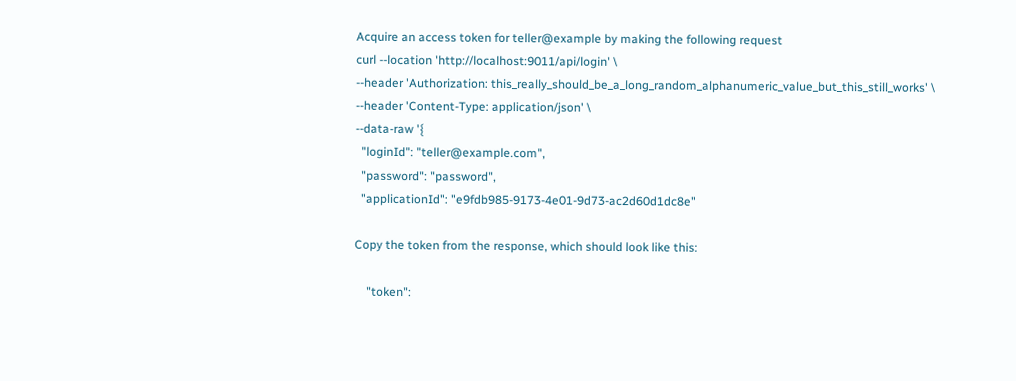Acquire an access token for teller@example by making the following request
curl --location 'http://localhost:9011/api/login' \
--header 'Authorization: this_really_should_be_a_long_random_alphanumeric_value_but_this_still_works' \
--header 'Content-Type: application/json' \
--data-raw '{
  "loginId": "teller@example.com",
  "password": "password",
  "applicationId": "e9fdb985-9173-4e01-9d73-ac2d60d1dc8e"

Copy the token from the response, which should look like this:

    "token":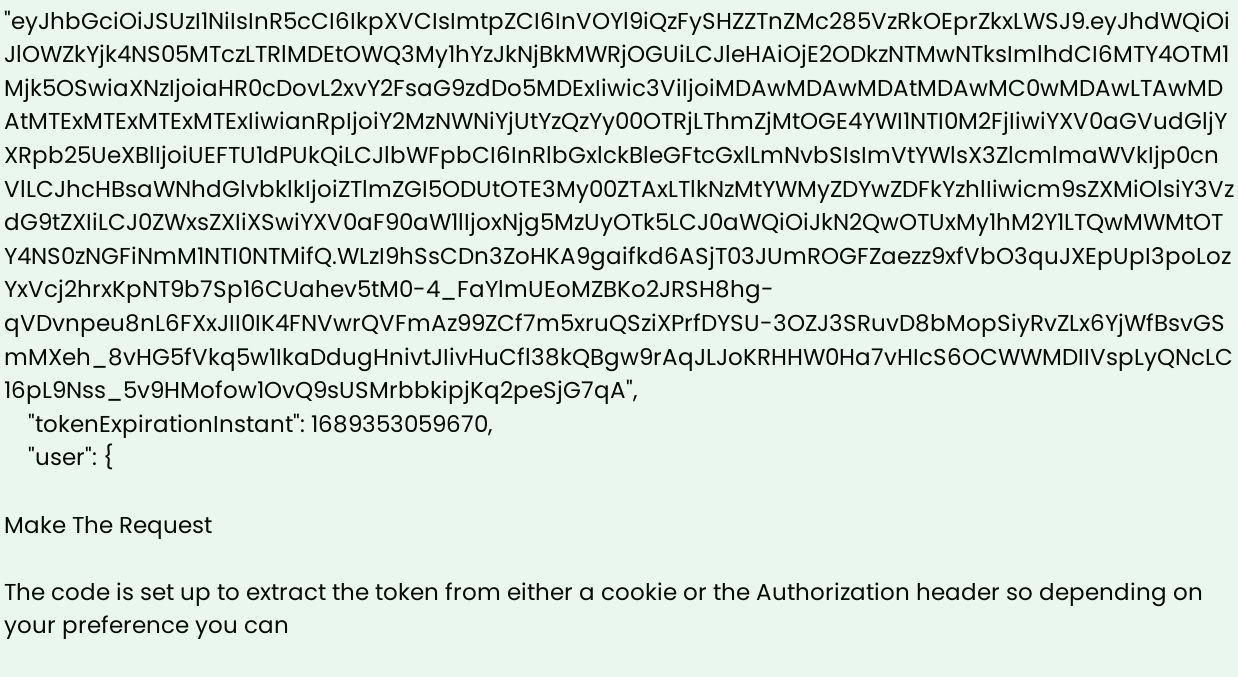"eyJhbGciOiJSUzI1NiIsInR5cCI6IkpXVCIsImtpZCI6InVOYl9iQzFySHZZTnZMc285VzRkOEprZkxLWSJ9.eyJhdWQiOiJlOWZkYjk4NS05MTczLTRlMDEtOWQ3My1hYzJkNjBkMWRjOGUiLCJleHAiOjE2ODkzNTMwNTksImlhdCI6MTY4OTM1Mjk5OSwiaXNzIjoiaHR0cDovL2xvY2FsaG9zdDo5MDExIiwic3ViIjoiMDAwMDAwMDAtMDAwMC0wMDAwLTAwMDAtMTExMTExMTExMTExIiwianRpIjoiY2MzNWNiYjUtYzQzYy00OTRjLThmZjMtOGE4YWI1NTI0M2FjIiwiYXV0aGVudGljYXRpb25UeXBlIjoiUEFTU1dPUkQiLCJlbWFpbCI6InRlbGxlckBleGFtcGxlLmNvbSIsImVtYWlsX3ZlcmlmaWVkIjp0cnVlLCJhcHBsaWNhdGlvbklkIjoiZTlmZGI5ODUtOTE3My00ZTAxLTlkNzMtYWMyZDYwZDFkYzhlIiwicm9sZXMiOlsiY3VzdG9tZXIiLCJ0ZWxsZXIiXSwiYXV0aF90aW1lIjoxNjg5MzUyOTk5LCJ0aWQiOiJkN2QwOTUxMy1hM2Y1LTQwMWMtOTY4NS0zNGFiNmM1NTI0NTMifQ.WLzI9hSsCDn3ZoHKA9gaifkd6ASjT03JUmROGFZaezz9xfVbO3quJXEpUpI3poLozYxVcj2hrxKpNT9b7Sp16CUahev5tM0-4_FaYlmUEoMZBKo2JRSH8hg-qVDvnpeu8nL6FXxJII0IK4FNVwrQVFmAz99ZCf7m5xruQSziXPrfDYSU-3OZJ3SRuvD8bMopSiyRvZLx6YjWfBsvGSmMXeh_8vHG5fVkq5w1IkaDdugHnivtJIivHuCfl38kQBgw9rAqJLJoKRHHW0Ha7vHIcS6OCWWMDIIVspLyQNcLC16pL9Nss_5v9HMofow1OvQ9sUSMrbbkipjKq2peSjG7qA",
    "tokenExpirationInstant": 1689353059670,
    "user": {

Make The Request

The code is set up to extract the token from either a cookie or the Authorization header so depending on your preference you can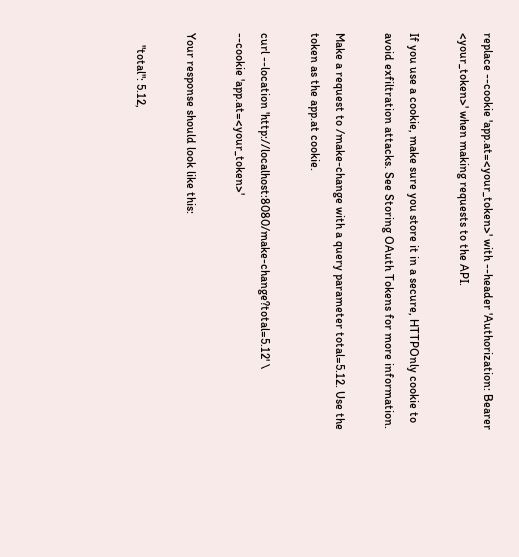replace --cookie 'app.at=<your_token>' with --header 'Authorization: Bearer <your_token>' when making requests to the API.

If you use a cookie, make sure you store it in a secure, HTTPOnly cookie to avoid exfiltration attacks. See Storing OAuth Tokens for more information.

Make a request to /make-change with a query parameter total=5.12. Use the token as the app.at cookie.

curl --location 'http://localhost:8080/make-change?total=5.12' \
--cookie 'app.at=<your_token>'

Your response should look like this:

    "total": 5.12,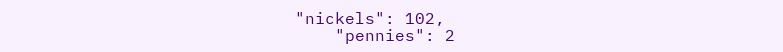"nickels": 102,
    "pennies": 2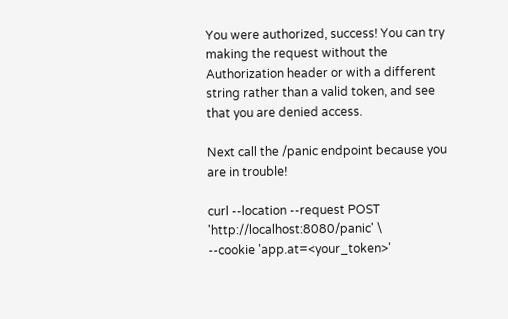You were authorized, success! You can try making the request without the Authorization header or with a different string rather than a valid token, and see that you are denied access.

Next call the /panic endpoint because you are in trouble!

curl --location --request POST 'http://localhost:8080/panic' \
--cookie 'app.at=<your_token>'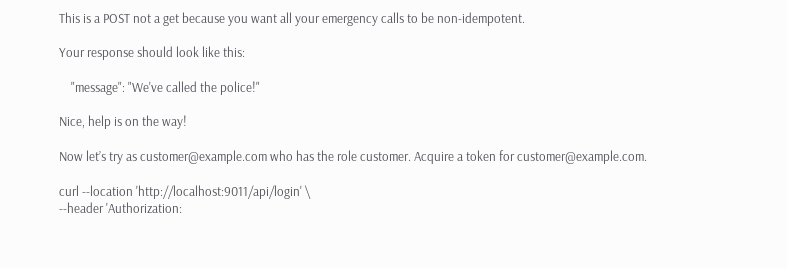This is a POST not a get because you want all your emergency calls to be non-idempotent.

Your response should look like this:

    "message": "We've called the police!"

Nice, help is on the way!

Now let’s try as customer@example.com who has the role customer. Acquire a token for customer@example.com.

curl --location 'http://localhost:9011/api/login' \
--header 'Authorization: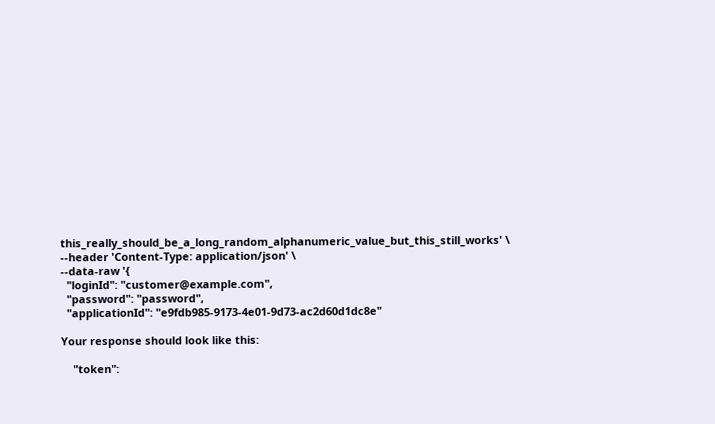this_really_should_be_a_long_random_alphanumeric_value_but_this_still_works' \
--header 'Content-Type: application/json' \
--data-raw '{
  "loginId": "customer@example.com",
  "password": "password",
  "applicationId": "e9fdb985-9173-4e01-9d73-ac2d60d1dc8e"

Your response should look like this:

    "token":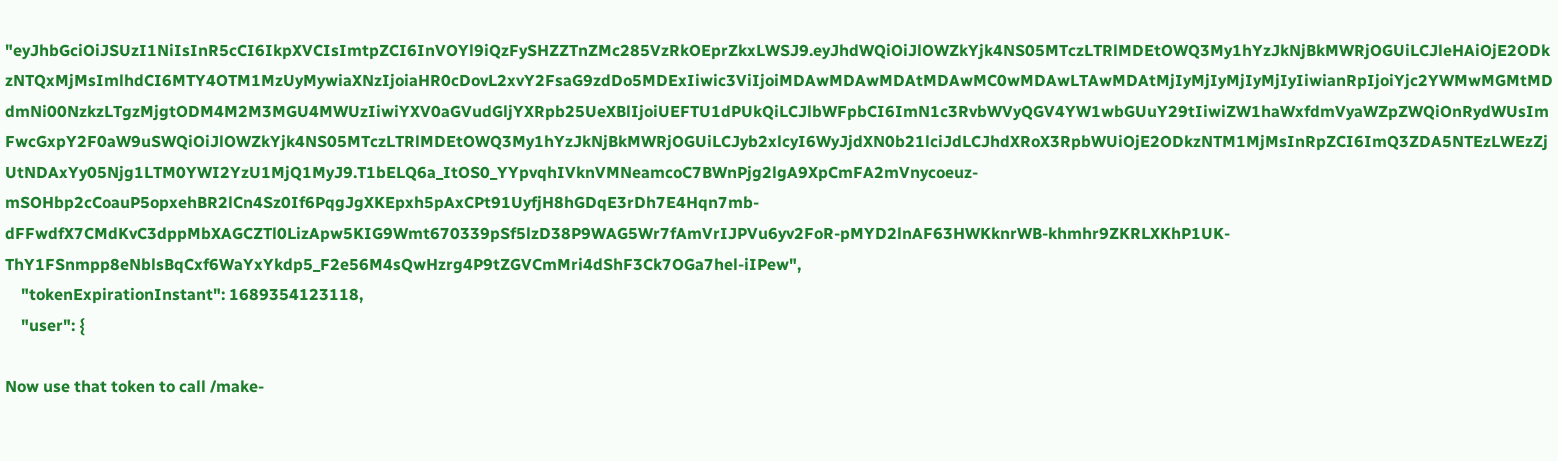"eyJhbGciOiJSUzI1NiIsInR5cCI6IkpXVCIsImtpZCI6InVOYl9iQzFySHZZTnZMc285VzRkOEprZkxLWSJ9.eyJhdWQiOiJlOWZkYjk4NS05MTczLTRlMDEtOWQ3My1hYzJkNjBkMWRjOGUiLCJleHAiOjE2ODkzNTQxMjMsImlhdCI6MTY4OTM1MzUyMywiaXNzIjoiaHR0cDovL2xvY2FsaG9zdDo5MDExIiwic3ViIjoiMDAwMDAwMDAtMDAwMC0wMDAwLTAwMDAtMjIyMjIyMjIyMjIyIiwianRpIjoiYjc2YWMwMGMtMDdmNi00NzkzLTgzMjgtODM4M2M3MGU4MWUzIiwiYXV0aGVudGljYXRpb25UeXBlIjoiUEFTU1dPUkQiLCJlbWFpbCI6ImN1c3RvbWVyQGV4YW1wbGUuY29tIiwiZW1haWxfdmVyaWZpZWQiOnRydWUsImFwcGxpY2F0aW9uSWQiOiJlOWZkYjk4NS05MTczLTRlMDEtOWQ3My1hYzJkNjBkMWRjOGUiLCJyb2xlcyI6WyJjdXN0b21lciJdLCJhdXRoX3RpbWUiOjE2ODkzNTM1MjMsInRpZCI6ImQ3ZDA5NTEzLWEzZjUtNDAxYy05Njg1LTM0YWI2YzU1MjQ1MyJ9.T1bELQ6a_ItOS0_YYpvqhIVknVMNeamcoC7BWnPjg2lgA9XpCmFA2mVnycoeuz-mSOHbp2cCoauP5opxehBR2lCn4Sz0If6PqgJgXKEpxh5pAxCPt91UyfjH8hGDqE3rDh7E4Hqn7mb-dFFwdfX7CMdKvC3dppMbXAGCZTl0LizApw5KIG9Wmt670339pSf5lzD38P9WAG5Wr7fAmVrIJPVu6yv2FoR-pMYD2lnAF63HWKknrWB-khmhr9ZKRLXKhP1UK-ThY1FSnmpp8eNblsBqCxf6WaYxYkdp5_F2e56M4sQwHzrg4P9tZGVCmMri4dShF3Ck7OGa7hel-iIPew",
    "tokenExpirationInstant": 1689354123118,
    "user": {

Now use that token to call /make-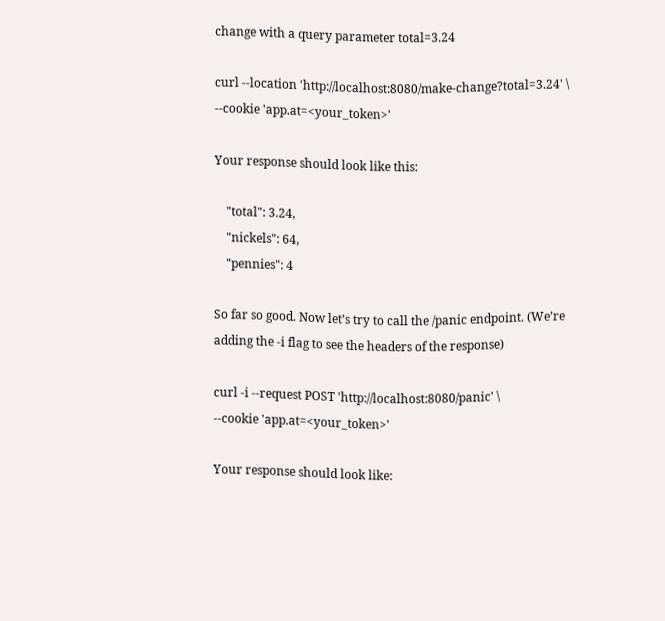change with a query parameter total=3.24

curl --location 'http://localhost:8080/make-change?total=3.24' \
--cookie 'app.at=<your_token>'

Your response should look like this:

    "total": 3.24,
    "nickels": 64,
    "pennies": 4

So far so good. Now let’s try to call the /panic endpoint. (We’re adding the -i flag to see the headers of the response)

curl -i --request POST 'http://localhost:8080/panic' \
--cookie 'app.at=<your_token>'

Your response should look like: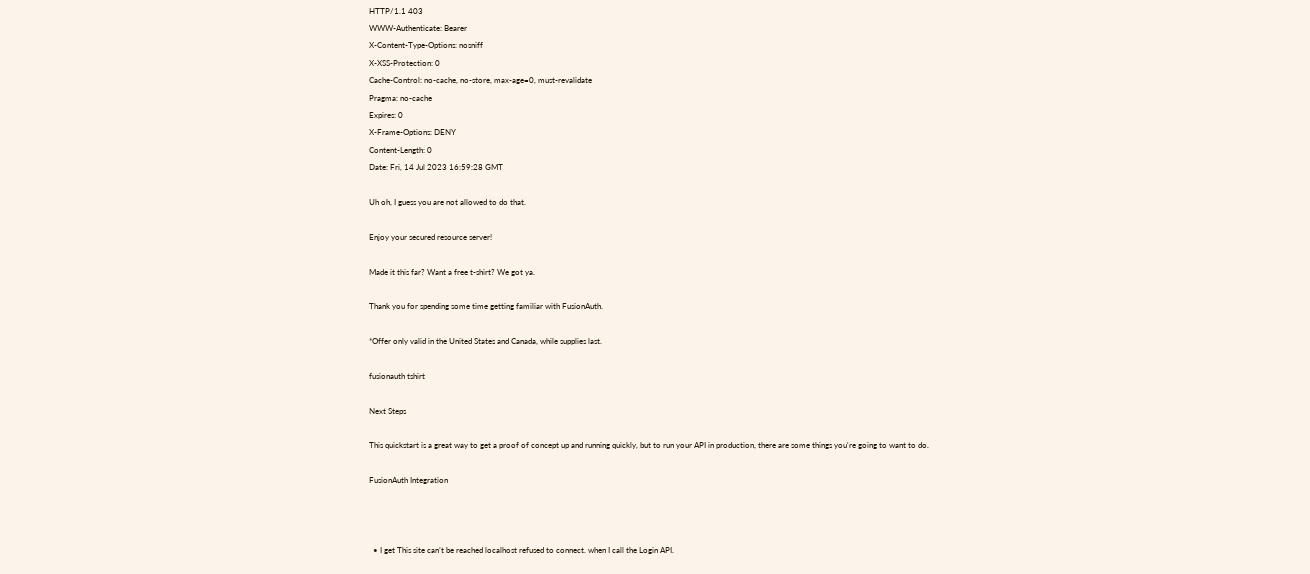HTTP/1.1 403
WWW-Authenticate: Bearer
X-Content-Type-Options: nosniff
X-XSS-Protection: 0
Cache-Control: no-cache, no-store, max-age=0, must-revalidate
Pragma: no-cache
Expires: 0
X-Frame-Options: DENY
Content-Length: 0
Date: Fri, 14 Jul 2023 16:59:28 GMT

Uh oh, I guess you are not allowed to do that.

Enjoy your secured resource server!

Made it this far? Want a free t-shirt? We got ya.

Thank you for spending some time getting familiar with FusionAuth.

*Offer only valid in the United States and Canada, while supplies last.

fusionauth tshirt

Next Steps

This quickstart is a great way to get a proof of concept up and running quickly, but to run your API in production, there are some things you're going to want to do.

FusionAuth Integration



  • I get This site can’t be reached localhost refused to connect. when I call the Login API.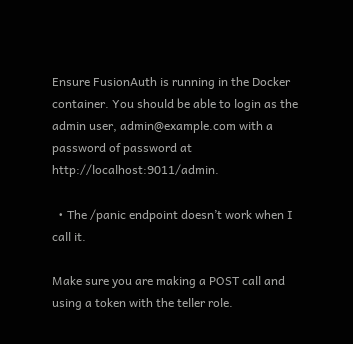Ensure FusionAuth is running in the Docker container. You should be able to login as the admin user, admin@example.com with a password of password at http://localhost:9011/admin.

  • The /panic endpoint doesn’t work when I call it.

Make sure you are making a POST call and using a token with the teller role.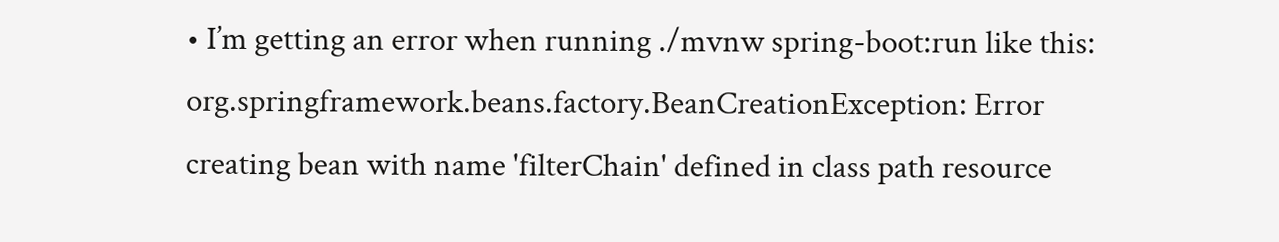• I’m getting an error when running ./mvnw spring-boot:run like this:
org.springframework.beans.factory.BeanCreationException: Error creating bean with name 'filterChain' defined in class path resource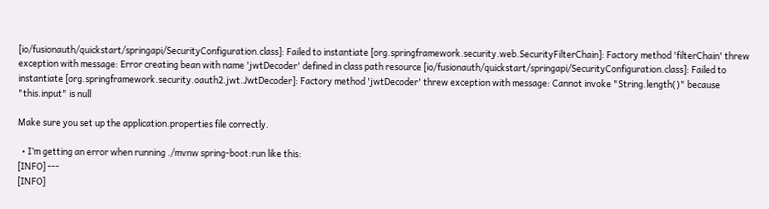[io/fusionauth/quickstart/springapi/SecurityConfiguration.class]: Failed to instantiate [org.springframework.security.web.SecurityFilterChain]: Factory method 'filterChain' threw exception with message: Error creating bean with name 'jwtDecoder' defined in class path resource [io/fusionauth/quickstart/springapi/SecurityConfiguration.class]: Failed to instantiate [org.springframework.security.oauth2.jwt.JwtDecoder]: Factory method 'jwtDecoder' threw exception with message: Cannot invoke "String.length()" because "this.input" is null

Make sure you set up the application.properties file correctly.

  • I’m getting an error when running ./mvnw spring-boot:run like this:
[INFO] ---
[INFO]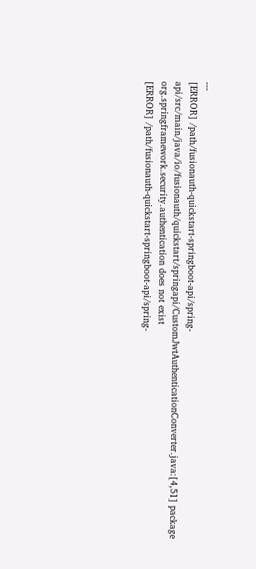---
[ERROR] /path/fusionauth-quickstart-springboot-api/spring-api/src/main/java/io/fusionauth/quickstart/springapi/CustomJwtAuthenticationConverter.java:[4,51] package org.springframework.security.authentication does not exist
[ERROR] /path/fusionauth-quickstart-springboot-api/spring-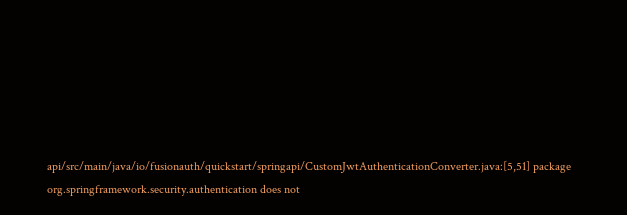api/src/main/java/io/fusionauth/quickstart/springapi/CustomJwtAuthenticationConverter.java:[5,51] package org.springframework.security.authentication does not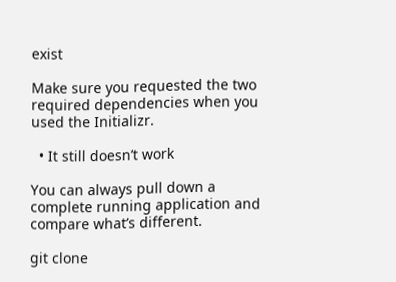exist

Make sure you requested the two required dependencies when you used the Initializr.

  • It still doesn’t work

You can always pull down a complete running application and compare what’s different.

git clone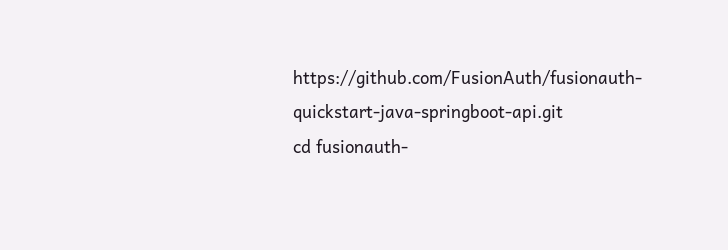https://github.com/FusionAuth/fusionauth-quickstart-java-springboot-api.git
cd fusionauth-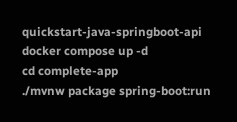quickstart-java-springboot-api
docker compose up -d
cd complete-app
./mvnw package spring-boot:run